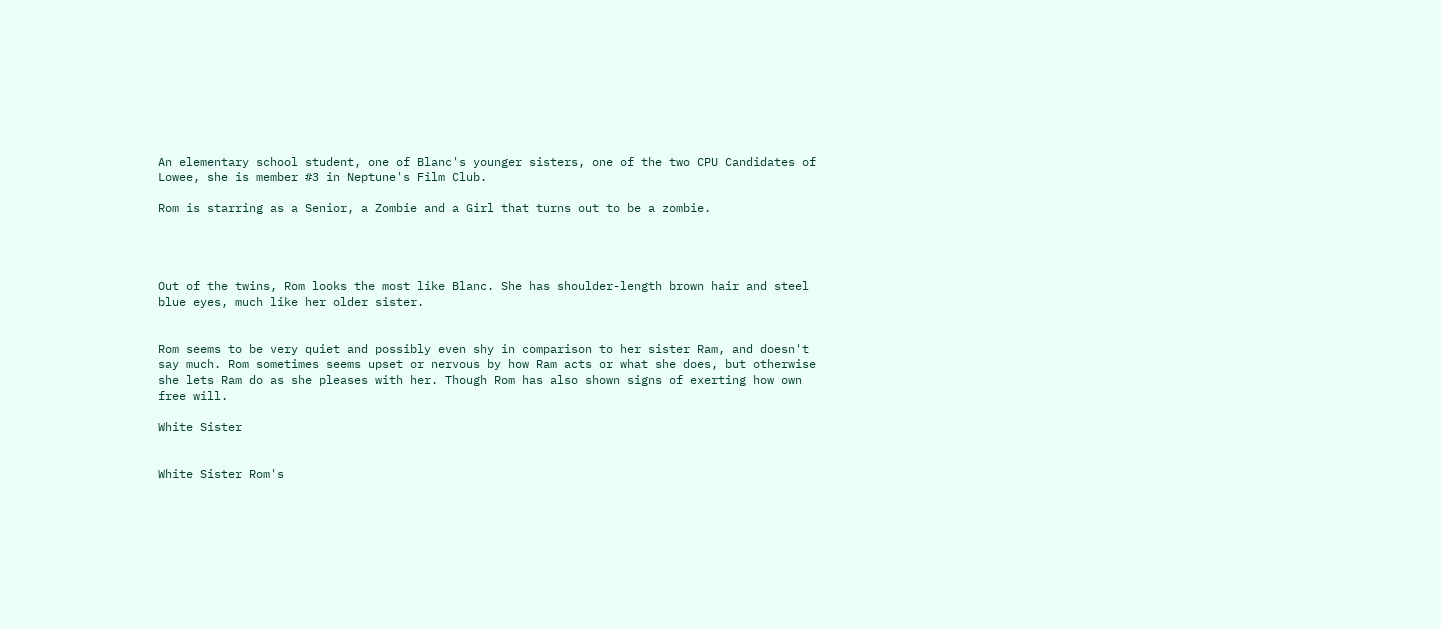An elementary school student, one of Blanc's younger sisters, one of the two CPU Candidates of Lowee, she is member #3 in Neptune's Film Club.

Rom is starring as a Senior, a Zombie and a Girl that turns out to be a zombie.




Out of the twins, Rom looks the most like Blanc. She has shoulder-length brown hair and steel blue eyes, much like her older sister.


Rom seems to be very quiet and possibly even shy in comparison to her sister Ram, and doesn't say much. Rom sometimes seems upset or nervous by how Ram acts or what she does, but otherwise she lets Ram do as she pleases with her. Though Rom has also shown signs of exerting how own free will.

White Sister


White Sister Rom's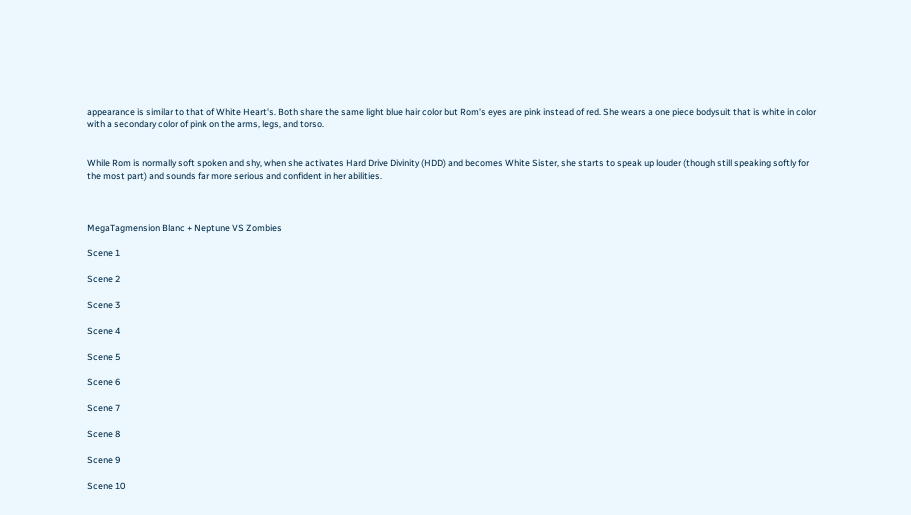appearance is similar to that of White Heart's. Both share the same light blue hair color but Rom's eyes are pink instead of red. She wears a one piece bodysuit that is white in color with a secondary color of pink on the arms, legs, and torso.


While Rom is normally soft spoken and shy, when she activates Hard Drive Divinity (HDD) and becomes White Sister, she starts to speak up louder (though still speaking softly for the most part) and sounds far more serious and confident in her abilities.



MegaTagmension Blanc + Neptune VS Zombies

Scene 1

Scene 2

Scene 3

Scene 4

Scene 5

Scene 6

Scene 7

Scene 8

Scene 9

Scene 10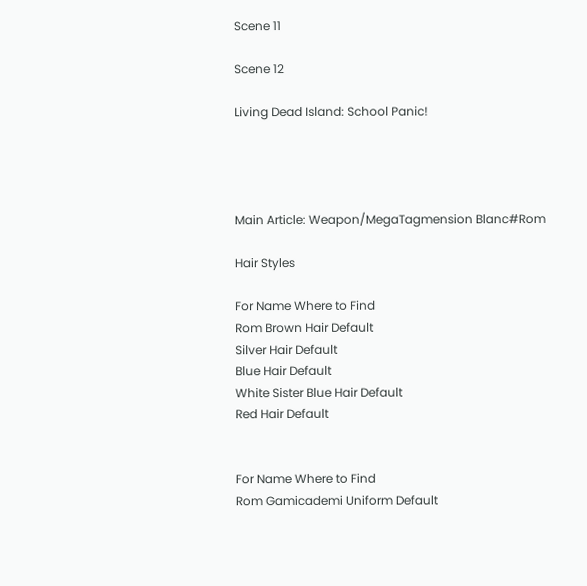Scene 11

Scene 12

Living Dead Island: School Panic!




Main Article: Weapon/MegaTagmension Blanc#Rom

Hair Styles

For Name Where to Find
Rom Brown Hair Default
Silver Hair Default
Blue Hair Default
White Sister Blue Hair Default
Red Hair Default


For Name Where to Find
Rom Gamicademi Uniform Default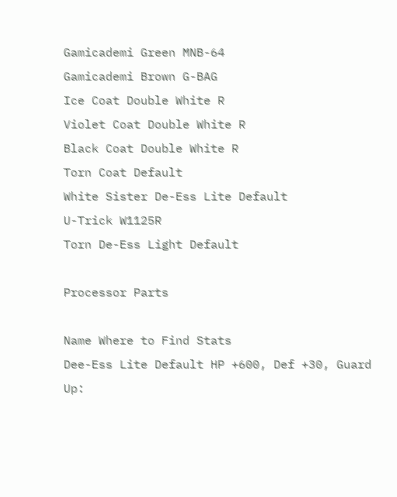Gamicademi Green MNB-64
Gamicademi Brown G-BAG
Ice Coat Double White R
Violet Coat Double White R
Black Coat Double White R
Torn Coat Default
White Sister De-Ess Lite Default
U-Trick W1125R
Torn De-Ess Light Default

Processor Parts

Name Where to Find Stats
Dee-Ess Lite Default HP +600, Def +30, Guard Up: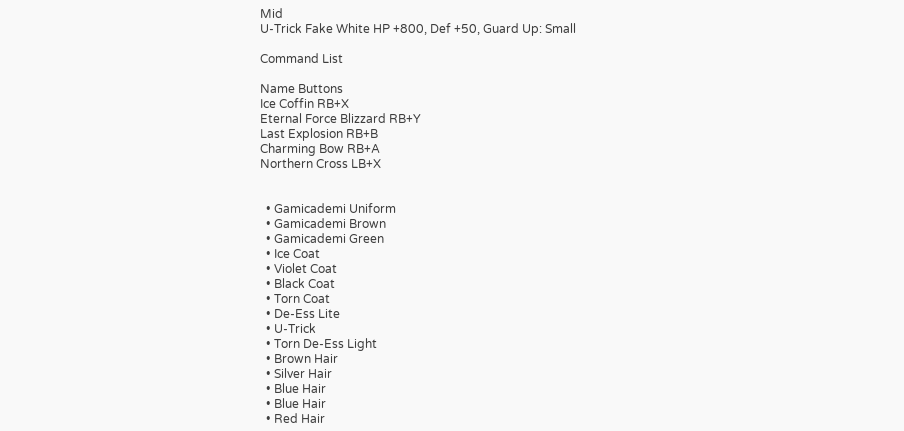Mid
U-Trick Fake White HP +800, Def +50, Guard Up: Small

Command List

Name Buttons
Ice Coffin RB+X
Eternal Force Blizzard RB+Y
Last Explosion RB+B
Charming Bow RB+A
Northern Cross LB+X


  • Gamicademi Uniform
  • Gamicademi Brown
  • Gamicademi Green
  • Ice Coat
  • Violet Coat
  • Black Coat
  • Torn Coat
  • De-Ess Lite
  • U-Trick
  • Torn De-Ess Light
  • Brown Hair
  • Silver Hair
  • Blue Hair
  • Blue Hair
  • Red Hair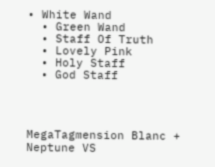• White Wand
  • Green Wand
  • Staff Of Truth
  • Lovely Pink
  • Holy Staff
  • God Staff




MegaTagmension Blanc + Neptune VS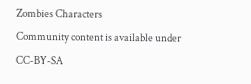Zombies Characters
Community content is available under CC-BY-SA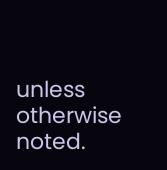unless otherwise noted.